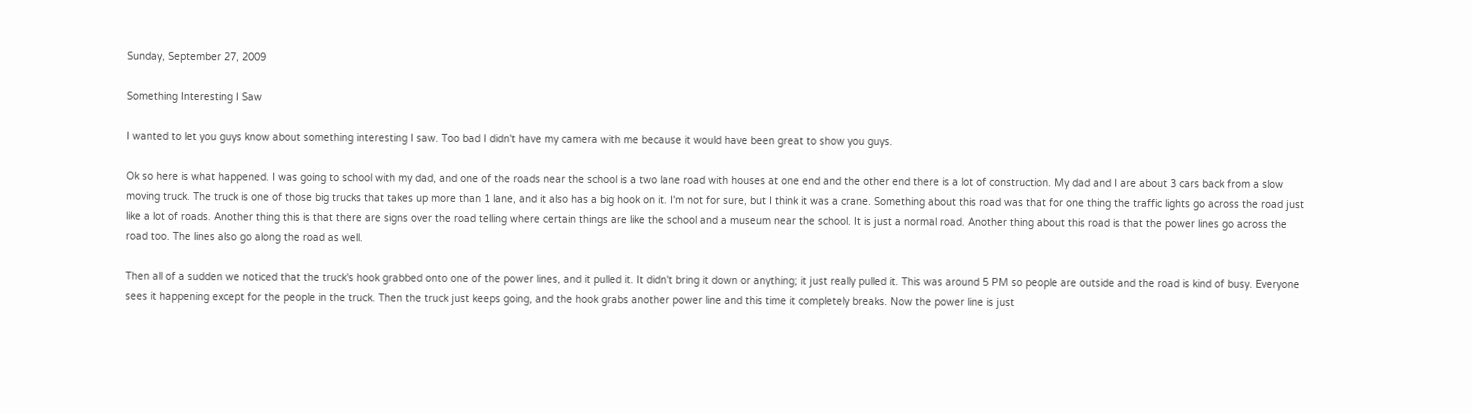Sunday, September 27, 2009

Something Interesting I Saw

I wanted to let you guys know about something interesting I saw. Too bad I didn't have my camera with me because it would have been great to show you guys.

Ok so here is what happened. I was going to school with my dad, and one of the roads near the school is a two lane road with houses at one end and the other end there is a lot of construction. My dad and I are about 3 cars back from a slow moving truck. The truck is one of those big trucks that takes up more than 1 lane, and it also has a big hook on it. I'm not for sure, but I think it was a crane. Something about this road was that for one thing the traffic lights go across the road just like a lot of roads. Another thing this is that there are signs over the road telling where certain things are like the school and a museum near the school. It is just a normal road. Another thing about this road is that the power lines go across the road too. The lines also go along the road as well.

Then all of a sudden we noticed that the truck's hook grabbed onto one of the power lines, and it pulled it. It didn't bring it down or anything; it just really pulled it. This was around 5 PM so people are outside and the road is kind of busy. Everyone sees it happening except for the people in the truck. Then the truck just keeps going, and the hook grabs another power line and this time it completely breaks. Now the power line is just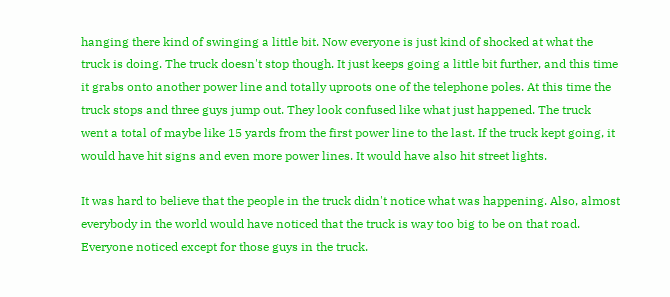hanging there kind of swinging a little bit. Now everyone is just kind of shocked at what the truck is doing. The truck doesn't stop though. It just keeps going a little bit further, and this time it grabs onto another power line and totally uproots one of the telephone poles. At this time the truck stops and three guys jump out. They look confused like what just happened. The truck went a total of maybe like 15 yards from the first power line to the last. If the truck kept going, it would have hit signs and even more power lines. It would have also hit street lights.

It was hard to believe that the people in the truck didn't notice what was happening. Also, almost everybody in the world would have noticed that the truck is way too big to be on that road. Everyone noticed except for those guys in the truck.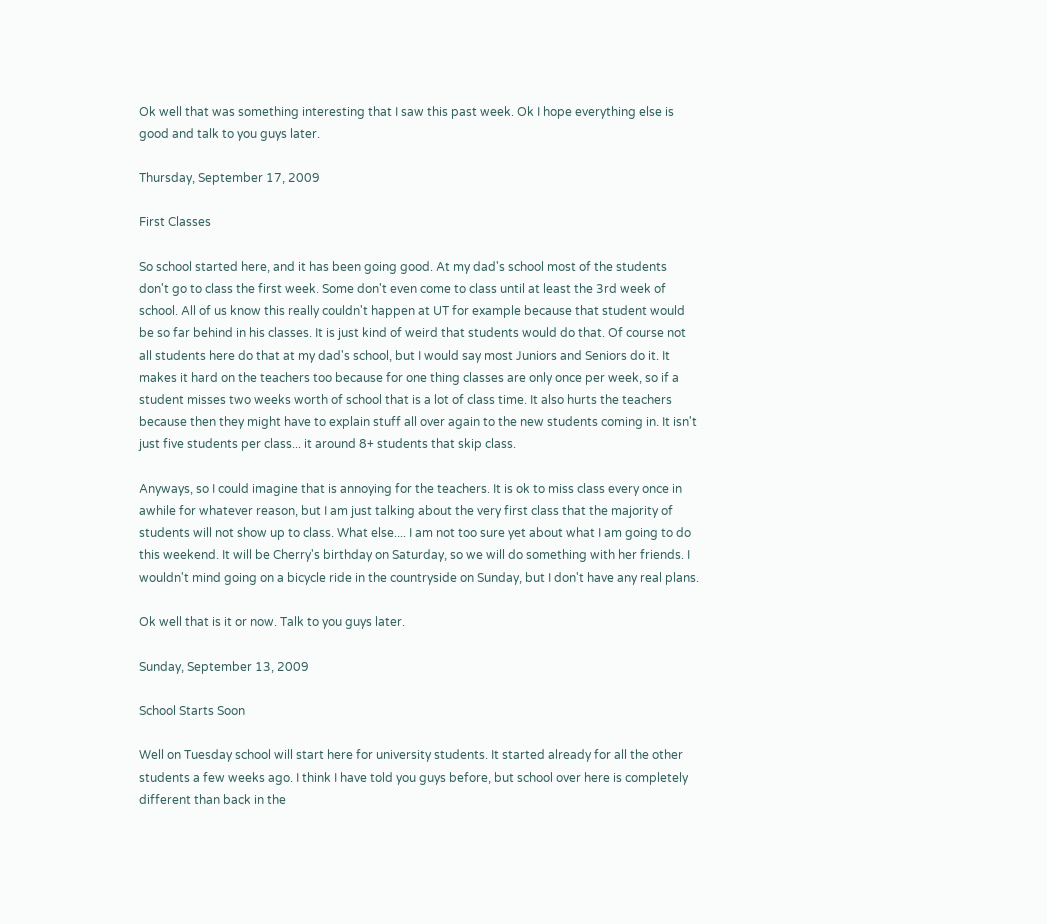Ok well that was something interesting that I saw this past week. Ok I hope everything else is good and talk to you guys later.

Thursday, September 17, 2009

First Classes

So school started here, and it has been going good. At my dad's school most of the students don't go to class the first week. Some don't even come to class until at least the 3rd week of school. All of us know this really couldn't happen at UT for example because that student would be so far behind in his classes. It is just kind of weird that students would do that. Of course not all students here do that at my dad's school, but I would say most Juniors and Seniors do it. It makes it hard on the teachers too because for one thing classes are only once per week, so if a student misses two weeks worth of school that is a lot of class time. It also hurts the teachers because then they might have to explain stuff all over again to the new students coming in. It isn't just five students per class... it around 8+ students that skip class.

Anyways, so I could imagine that is annoying for the teachers. It is ok to miss class every once in awhile for whatever reason, but I am just talking about the very first class that the majority of students will not show up to class. What else.... I am not too sure yet about what I am going to do this weekend. It will be Cherry's birthday on Saturday, so we will do something with her friends. I wouldn't mind going on a bicycle ride in the countryside on Sunday, but I don't have any real plans.

Ok well that is it or now. Talk to you guys later.

Sunday, September 13, 2009

School Starts Soon

Well on Tuesday school will start here for university students. It started already for all the other students a few weeks ago. I think I have told you guys before, but school over here is completely different than back in the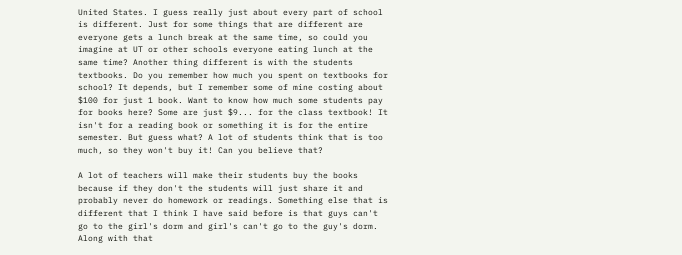United States. I guess really just about every part of school is different. Just for some things that are different are everyone gets a lunch break at the same time, so could you imagine at UT or other schools everyone eating lunch at the same time? Another thing different is with the students textbooks. Do you remember how much you spent on textbooks for school? It depends, but I remember some of mine costing about $100 for just 1 book. Want to know how much some students pay for books here? Some are just $9... for the class textbook! It isn't for a reading book or something it is for the entire semester. But guess what? A lot of students think that is too much, so they won't buy it! Can you believe that?

A lot of teachers will make their students buy the books because if they don't the students will just share it and probably never do homework or readings. Something else that is different that I think I have said before is that guys can't go to the girl's dorm and girl's can't go to the guy's dorm. Along with that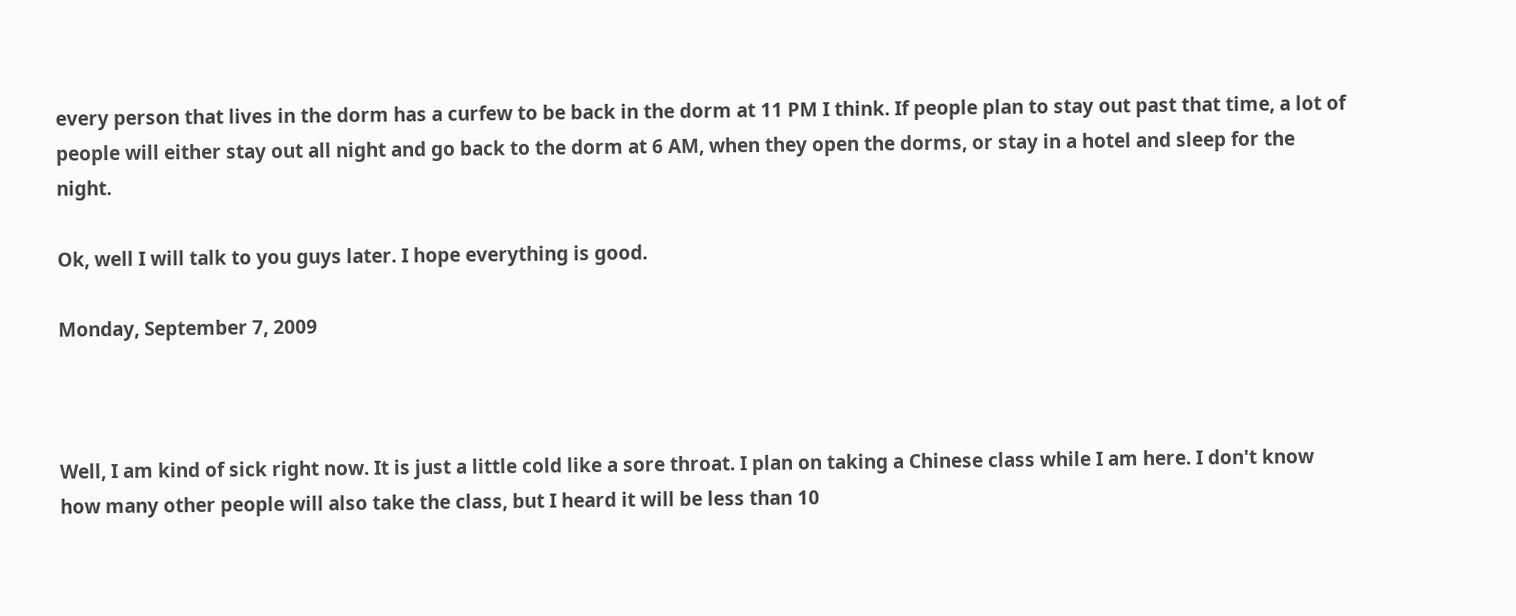every person that lives in the dorm has a curfew to be back in the dorm at 11 PM I think. If people plan to stay out past that time, a lot of people will either stay out all night and go back to the dorm at 6 AM, when they open the dorms, or stay in a hotel and sleep for the night.

Ok, well I will talk to you guys later. I hope everything is good.

Monday, September 7, 2009



Well, I am kind of sick right now. It is just a little cold like a sore throat. I plan on taking a Chinese class while I am here. I don't know how many other people will also take the class, but I heard it will be less than 10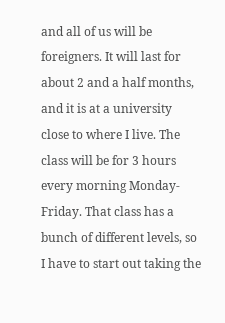and all of us will be foreigners. It will last for about 2 and a half months, and it is at a university close to where I live. The class will be for 3 hours every morning Monday-Friday. That class has a bunch of different levels, so I have to start out taking the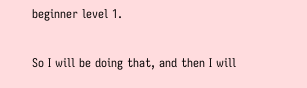beginner level 1.

So I will be doing that, and then I will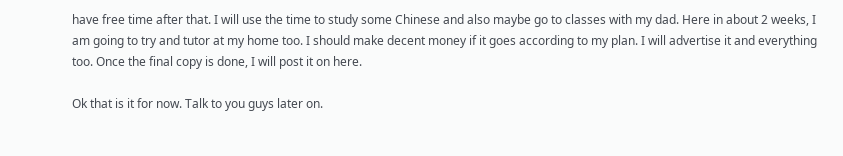have free time after that. I will use the time to study some Chinese and also maybe go to classes with my dad. Here in about 2 weeks, I am going to try and tutor at my home too. I should make decent money if it goes according to my plan. I will advertise it and everything too. Once the final copy is done, I will post it on here.

Ok that is it for now. Talk to you guys later on.